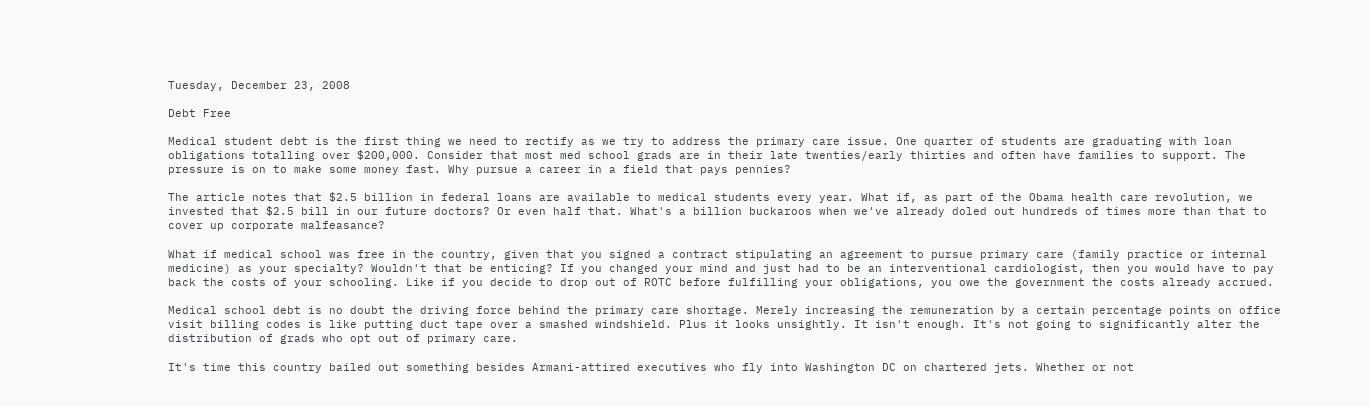Tuesday, December 23, 2008

Debt Free

Medical student debt is the first thing we need to rectify as we try to address the primary care issue. One quarter of students are graduating with loan obligations totalling over $200,000. Consider that most med school grads are in their late twenties/early thirties and often have families to support. The pressure is on to make some money fast. Why pursue a career in a field that pays pennies?

The article notes that $2.5 billion in federal loans are available to medical students every year. What if, as part of the Obama health care revolution, we invested that $2.5 bill in our future doctors? Or even half that. What's a billion buckaroos when we've already doled out hundreds of times more than that to cover up corporate malfeasance?

What if medical school was free in the country, given that you signed a contract stipulating an agreement to pursue primary care (family practice or internal medicine) as your specialty? Wouldn't that be enticing? If you changed your mind and just had to be an interventional cardiologist, then you would have to pay back the costs of your schooling. Like if you decide to drop out of ROTC before fulfilling your obligations, you owe the government the costs already accrued.

Medical school debt is no doubt the driving force behind the primary care shortage. Merely increasing the remuneration by a certain percentage points on office visit billing codes is like putting duct tape over a smashed windshield. Plus it looks unsightly. It isn't enough. It's not going to significantly alter the distribution of grads who opt out of primary care.

It's time this country bailed out something besides Armani-attired executives who fly into Washington DC on chartered jets. Whether or not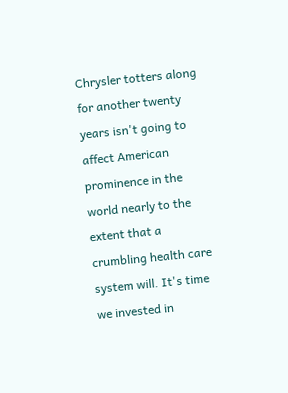Chrysler totters along for another twenty years isn't going to affect American prominence in the world nearly to the extent that a crumbling health care system will. It's time we invested in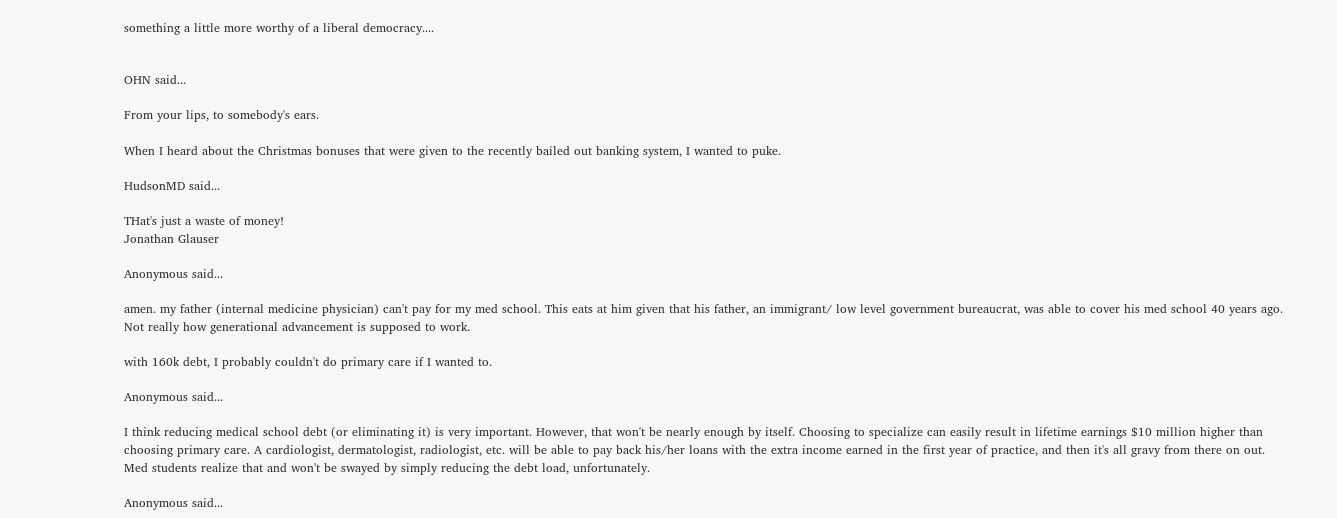something a little more worthy of a liberal democracy....


OHN said...

From your lips, to somebody's ears.

When I heard about the Christmas bonuses that were given to the recently bailed out banking system, I wanted to puke.

HudsonMD said...

THat's just a waste of money!
Jonathan Glauser

Anonymous said...

amen. my father (internal medicine physician) can't pay for my med school. This eats at him given that his father, an immigrant/ low level government bureaucrat, was able to cover his med school 40 years ago. Not really how generational advancement is supposed to work.

with 160k debt, I probably couldn't do primary care if I wanted to.

Anonymous said...

I think reducing medical school debt (or eliminating it) is very important. However, that won't be nearly enough by itself. Choosing to specialize can easily result in lifetime earnings $10 million higher than choosing primary care. A cardiologist, dermatologist, radiologist, etc. will be able to pay back his/her loans with the extra income earned in the first year of practice, and then it's all gravy from there on out. Med students realize that and won't be swayed by simply reducing the debt load, unfortunately.

Anonymous said...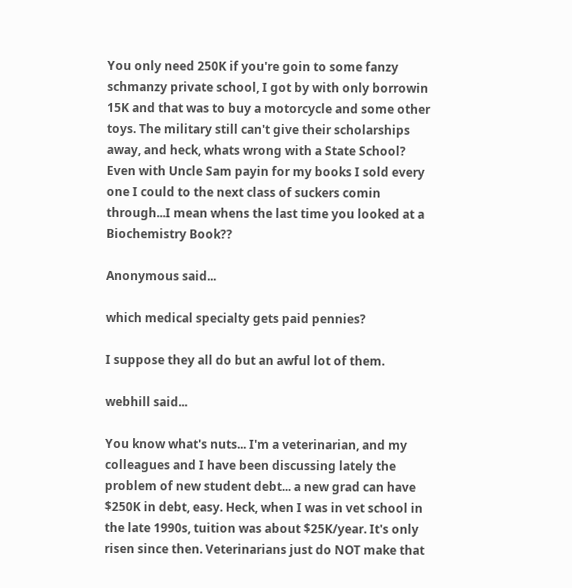You only need 250K if you're goin to some fanzy schmanzy private school, I got by with only borrowin 15K and that was to buy a motorcycle and some other toys. The military still can't give their scholarships away, and heck, whats wrong with a State School? Even with Uncle Sam payin for my books I sold every one I could to the next class of suckers comin through...I mean whens the last time you looked at a Biochemistry Book??

Anonymous said...

which medical specialty gets paid pennies?

I suppose they all do but an awful lot of them.

webhill said...

You know what's nuts... I'm a veterinarian, and my colleagues and I have been discussing lately the problem of new student debt... a new grad can have $250K in debt, easy. Heck, when I was in vet school in the late 1990s, tuition was about $25K/year. It's only risen since then. Veterinarians just do NOT make that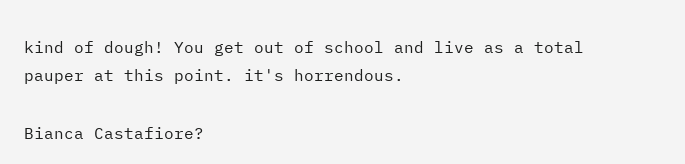kind of dough! You get out of school and live as a total pauper at this point. it's horrendous.

Bianca Castafiore?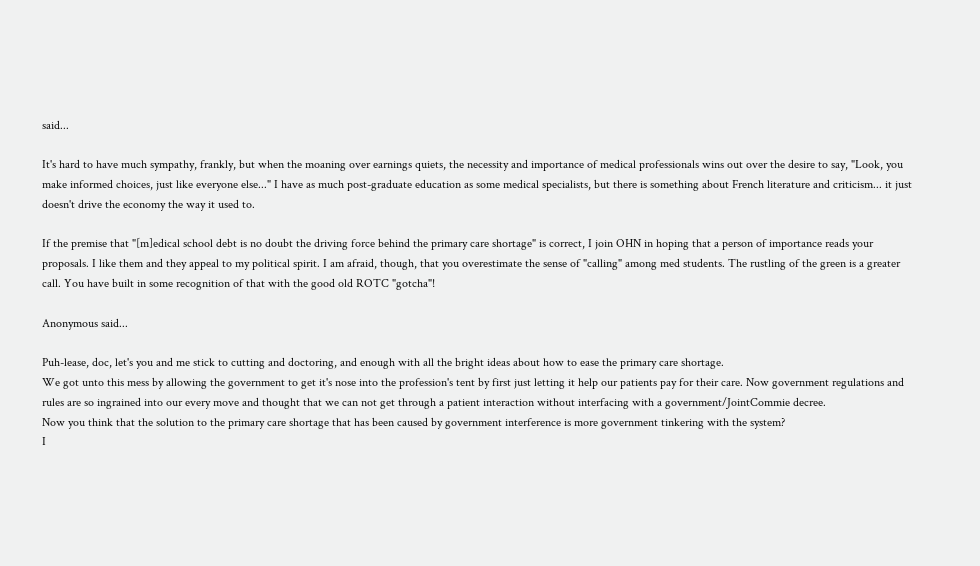said...

It's hard to have much sympathy, frankly, but when the moaning over earnings quiets, the necessity and importance of medical professionals wins out over the desire to say, "Look, you make informed choices, just like everyone else..." I have as much post-graduate education as some medical specialists, but there is something about French literature and criticism... it just doesn't drive the economy the way it used to.

If the premise that "[m]edical school debt is no doubt the driving force behind the primary care shortage" is correct, I join OHN in hoping that a person of importance reads your proposals. I like them and they appeal to my political spirit. I am afraid, though, that you overestimate the sense of "calling" among med students. The rustling of the green is a greater call. You have built in some recognition of that with the good old ROTC "gotcha"!

Anonymous said...

Puh-lease, doc, let's you and me stick to cutting and doctoring, and enough with all the bright ideas about how to ease the primary care shortage.
We got unto this mess by allowing the government to get it's nose into the profession's tent by first just letting it help our patients pay for their care. Now government regulations and rules are so ingrained into our every move and thought that we can not get through a patient interaction without interfacing with a government/JointCommie decree.
Now you think that the solution to the primary care shortage that has been caused by government interference is more government tinkering with the system?
I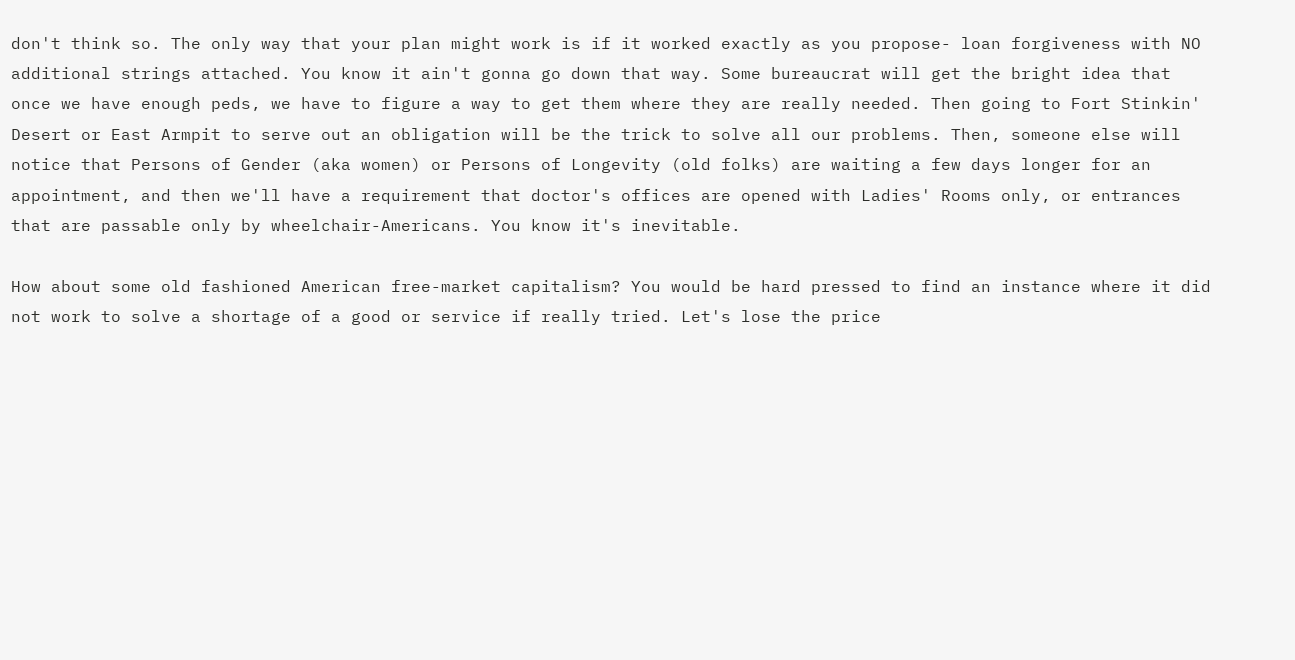don't think so. The only way that your plan might work is if it worked exactly as you propose- loan forgiveness with NO additional strings attached. You know it ain't gonna go down that way. Some bureaucrat will get the bright idea that once we have enough peds, we have to figure a way to get them where they are really needed. Then going to Fort Stinkin' Desert or East Armpit to serve out an obligation will be the trick to solve all our problems. Then, someone else will notice that Persons of Gender (aka women) or Persons of Longevity (old folks) are waiting a few days longer for an appointment, and then we'll have a requirement that doctor's offices are opened with Ladies' Rooms only, or entrances that are passable only by wheelchair-Americans. You know it's inevitable.

How about some old fashioned American free-market capitalism? You would be hard pressed to find an instance where it did not work to solve a shortage of a good or service if really tried. Let's lose the price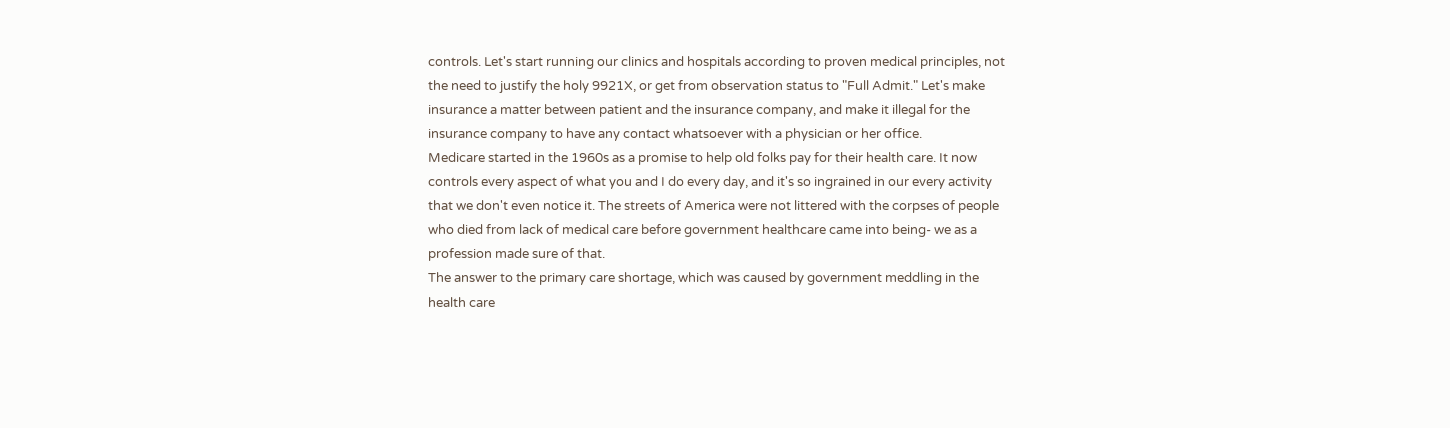controls. Let's start running our clinics and hospitals according to proven medical principles, not the need to justify the holy 9921X, or get from observation status to "Full Admit." Let's make insurance a matter between patient and the insurance company, and make it illegal for the insurance company to have any contact whatsoever with a physician or her office.
Medicare started in the 1960s as a promise to help old folks pay for their health care. It now controls every aspect of what you and I do every day, and it's so ingrained in our every activity that we don't even notice it. The streets of America were not littered with the corpses of people who died from lack of medical care before government healthcare came into being- we as a profession made sure of that.
The answer to the primary care shortage, which was caused by government meddling in the health care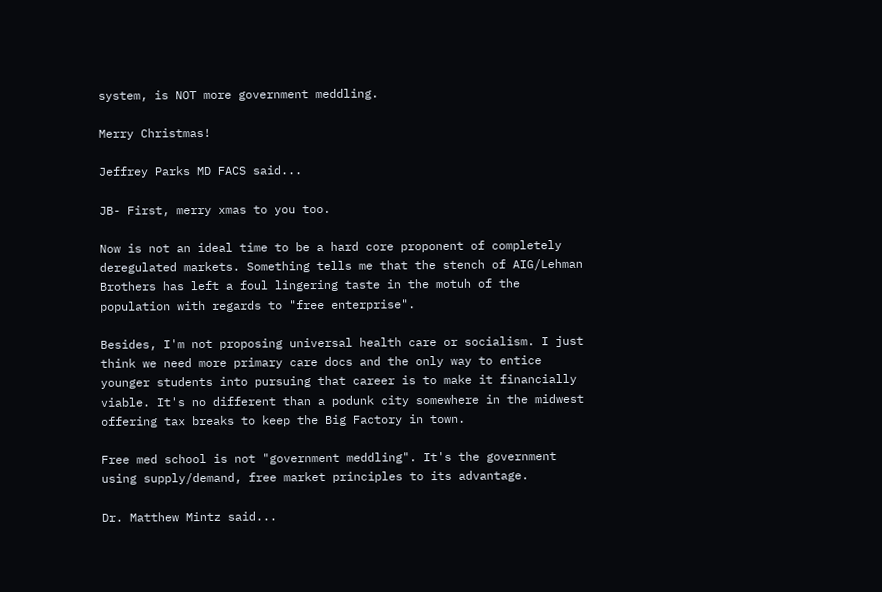system, is NOT more government meddling.

Merry Christmas!

Jeffrey Parks MD FACS said...

JB- First, merry xmas to you too.

Now is not an ideal time to be a hard core proponent of completely deregulated markets. Something tells me that the stench of AIG/Lehman Brothers has left a foul lingering taste in the motuh of the population with regards to "free enterprise".

Besides, I'm not proposing universal health care or socialism. I just think we need more primary care docs and the only way to entice younger students into pursuing that career is to make it financially viable. It's no different than a podunk city somewhere in the midwest offering tax breaks to keep the Big Factory in town.

Free med school is not "government meddling". It's the government using supply/demand, free market principles to its advantage.

Dr. Matthew Mintz said...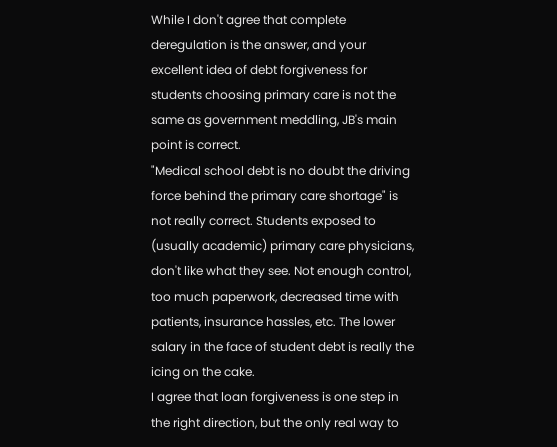While I don't agree that complete deregulation is the answer, and your excellent idea of debt forgiveness for students choosing primary care is not the same as government meddling, JB's main point is correct.
"Medical school debt is no doubt the driving force behind the primary care shortage" is not really correct. Students exposed to (usually academic) primary care physicians, don't like what they see. Not enough control, too much paperwork, decreased time with patients, insurance hassles, etc. The lower salary in the face of student debt is really the icing on the cake.
I agree that loan forgiveness is one step in the right direction, but the only real way to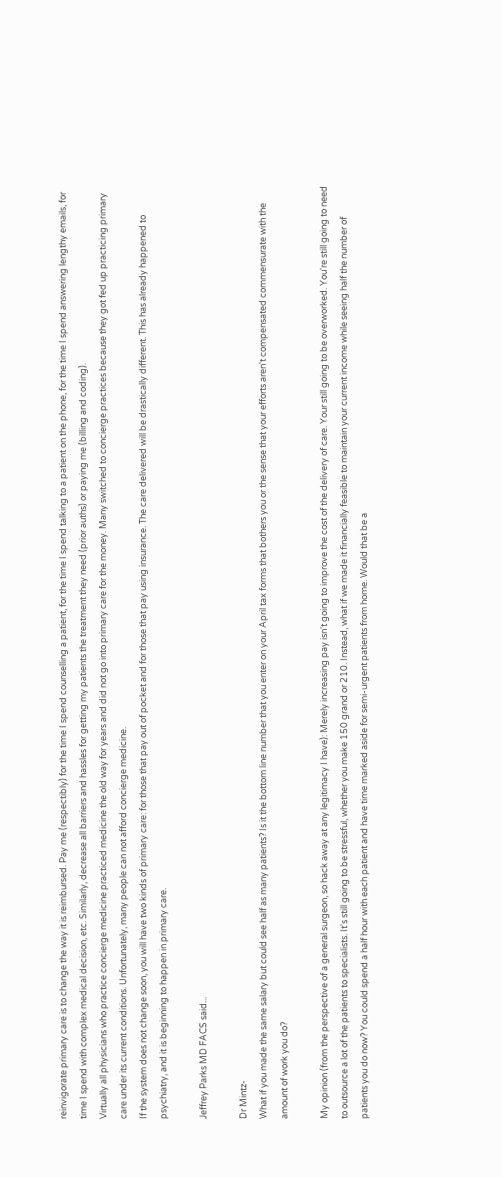reinvigorate primary care is to change the way it is reimbursed. Pay me (respectibly) for the time I spend counselling a patient, for the time I spend talking to a patient on the phone, for the time I spend answering lengthy emails, for time I spend with complex medical decision, etc. Similarly, decrease all barriers and hassles for getting my patients the treatment they need (prior auths) or paying me (billing and coding).
Virtually all physicians who practice concierge medicine practiced medicine the old way for years and did not go into primary care for the money. Many switched to concierge practices because they got fed up practicing primary care under its current conditions. Unfortunately, many people can not afford concierge medicine.
If the system does not change soon, you will have two kinds of primary care: for those that pay out of pocket and for those that pay using insurance. The care delivered will be drastically different. This has already happened to psychiatry, and it is beginning to happen in primary care.

Jeffrey Parks MD FACS said...

Dr Mintz-
What if you made the same salary but could see half as many patients? Is it the bottom line number that you enter on your April tax forms that bothers you or the sense that your efforts aren't compensated commensurate with the amount of work you do?

My opinion (from the perspective of a general surgeon, so hack away at any legitimacy I have): Merely increasing pay isn't going to improve the cost of the delivery of care. Your still going to be overworked. You're still going to need to outsource a lot of the patients to specialists. It's still going to be stressful, whether you make 150 grand or 210. Instead, what if we made it financially feasible to maintain your current income while seeing half the number of patients you do now? You could spend a half hour with each patient and have time marked aside for semi-urgent patients from home. Would that be a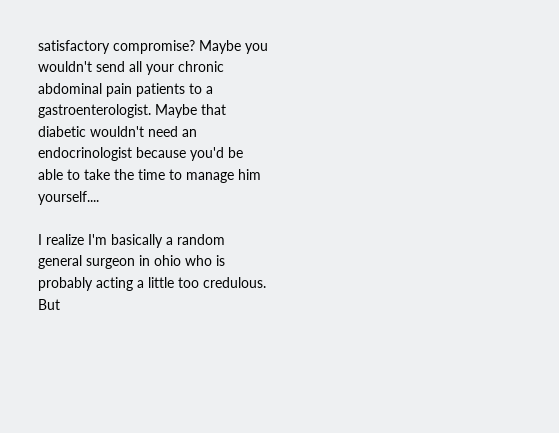satisfactory compromise? Maybe you wouldn't send all your chronic abdominal pain patients to a gastroenterologist. Maybe that diabetic wouldn't need an endocrinologist because you'd be able to take the time to manage him yourself....

I realize I'm basically a random general surgeon in ohio who is probably acting a little too credulous. But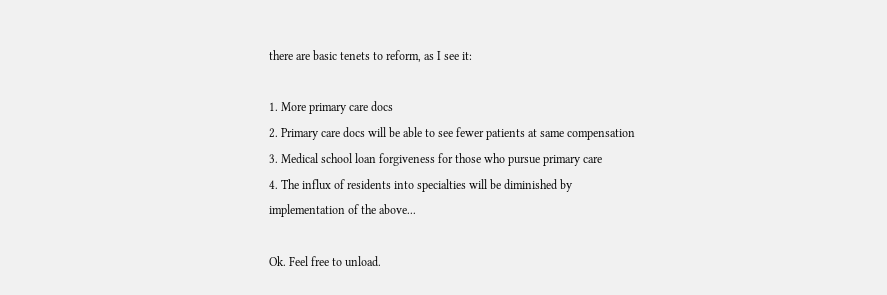there are basic tenets to reform, as I see it:

1. More primary care docs
2. Primary care docs will be able to see fewer patients at same compensation
3. Medical school loan forgiveness for those who pursue primary care
4. The influx of residents into specialties will be diminished by implementation of the above...

Ok. Feel free to unload.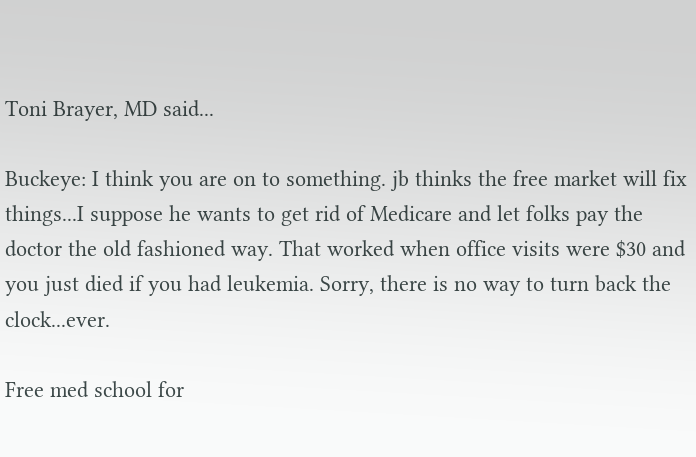Toni Brayer, MD said...

Buckeye: I think you are on to something. jb thinks the free market will fix things...I suppose he wants to get rid of Medicare and let folks pay the doctor the old fashioned way. That worked when office visits were $30 and you just died if you had leukemia. Sorry, there is no way to turn back the clock...ever.

Free med school for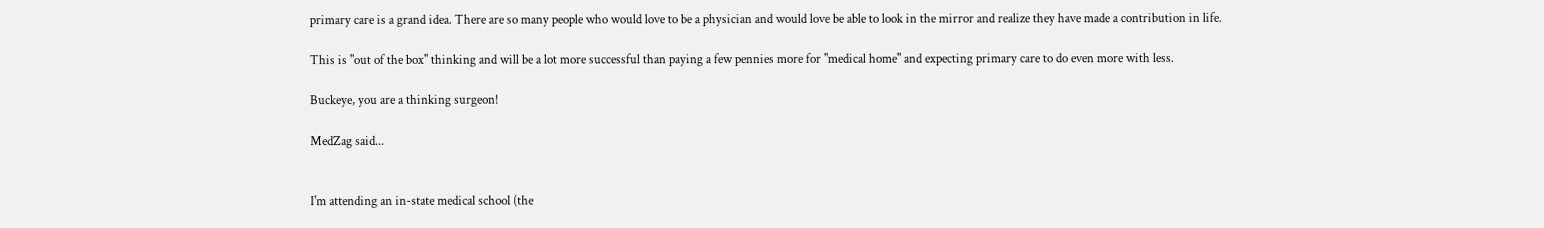primary care is a grand idea. There are so many people who would love to be a physician and would love be able to look in the mirror and realize they have made a contribution in life.

This is "out of the box" thinking and will be a lot more successful than paying a few pennies more for "medical home" and expecting primary care to do even more with less.

Buckeye, you are a thinking surgeon!

MedZag said...


I'm attending an in-state medical school (the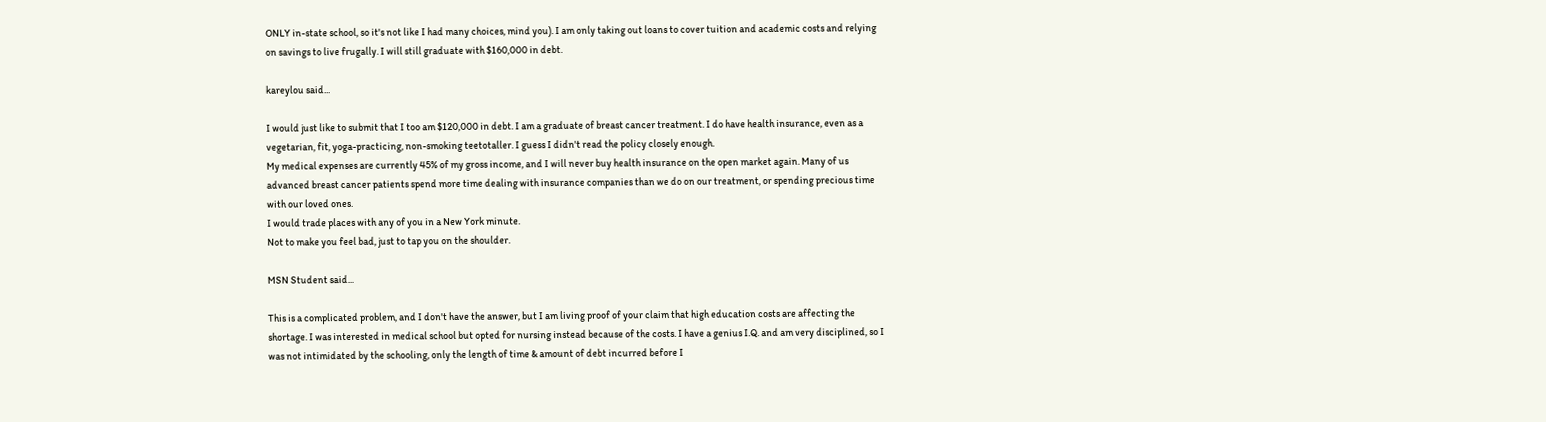ONLY in-state school, so it's not like I had many choices, mind you). I am only taking out loans to cover tuition and academic costs and relying on savings to live frugally. I will still graduate with $160,000 in debt.

kareylou said...

I would just like to submit that I too am $120,000 in debt. I am a graduate of breast cancer treatment. I do have health insurance, even as a vegetarian, fit, yoga-practicing, non-smoking teetotaller. I guess I didn't read the policy closely enough.
My medical expenses are currently 45% of my gross income, and I will never buy health insurance on the open market again. Many of us advanced breast cancer patients spend more time dealing with insurance companies than we do on our treatment, or spending precious time with our loved ones.
I would trade places with any of you in a New York minute.
Not to make you feel bad, just to tap you on the shoulder.

MSN Student said...

This is a complicated problem, and I don't have the answer, but I am living proof of your claim that high education costs are affecting the shortage. I was interested in medical school but opted for nursing instead because of the costs. I have a genius I.Q. and am very disciplined, so I was not intimidated by the schooling, only the length of time & amount of debt incurred before I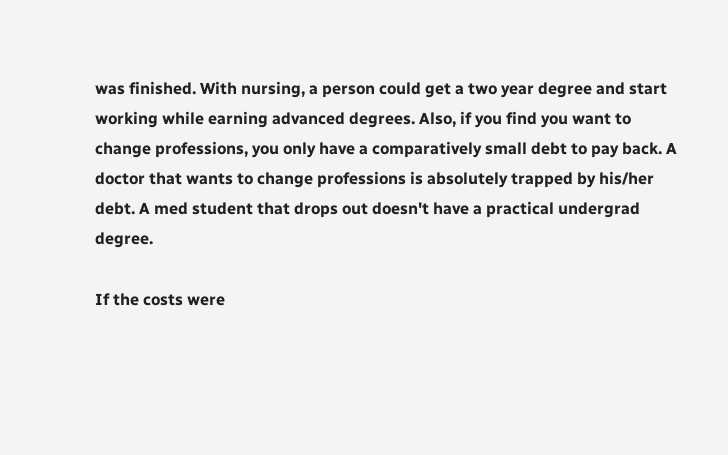was finished. With nursing, a person could get a two year degree and start working while earning advanced degrees. Also, if you find you want to change professions, you only have a comparatively small debt to pay back. A doctor that wants to change professions is absolutely trapped by his/her debt. A med student that drops out doesn't have a practical undergrad degree.

If the costs were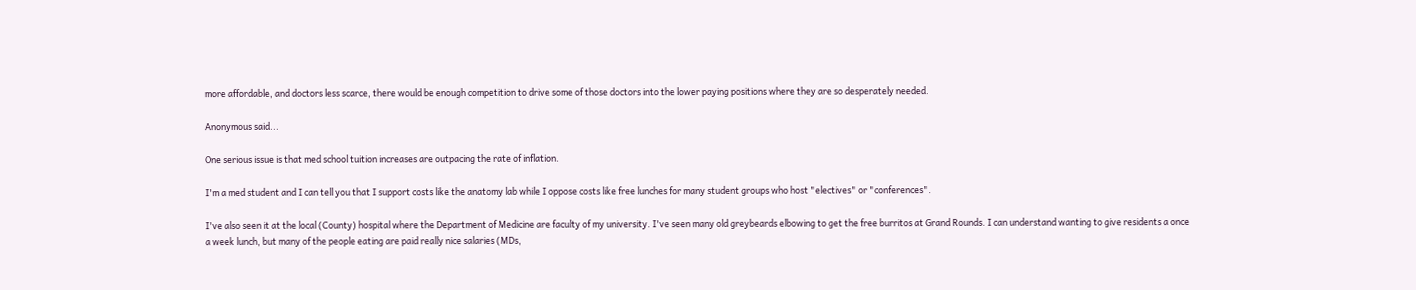more affordable, and doctors less scarce, there would be enough competition to drive some of those doctors into the lower paying positions where they are so desperately needed.

Anonymous said...

One serious issue is that med school tuition increases are outpacing the rate of inflation.

I'm a med student and I can tell you that I support costs like the anatomy lab while I oppose costs like free lunches for many student groups who host "electives" or "conferences".

I've also seen it at the local (County) hospital where the Department of Medicine are faculty of my university. I've seen many old greybeards elbowing to get the free burritos at Grand Rounds. I can understand wanting to give residents a once a week lunch, but many of the people eating are paid really nice salaries (MDs,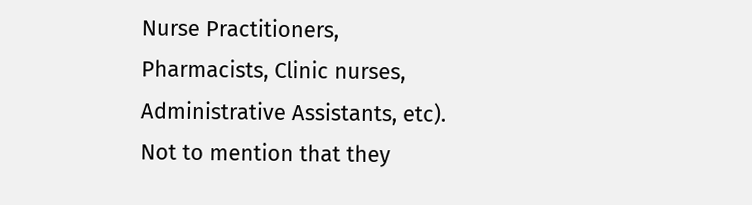Nurse Practitioners, Pharmacists, Clinic nurses, Administrative Assistants, etc). Not to mention that they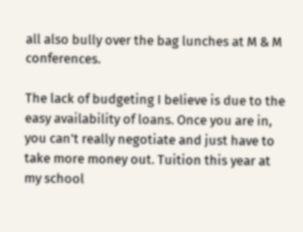all also bully over the bag lunches at M & M conferences.

The lack of budgeting I believe is due to the easy availability of loans. Once you are in, you can't really negotiate and just have to take more money out. Tuition this year at my school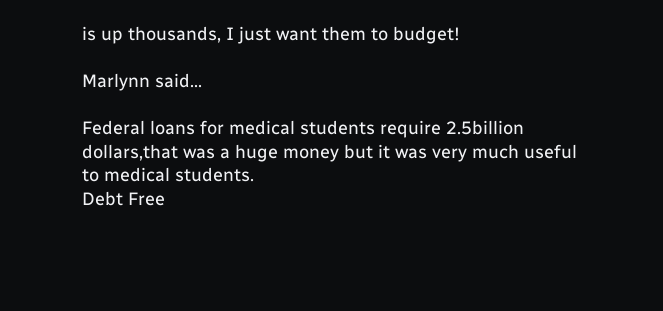is up thousands, I just want them to budget!

Marlynn said...

Federal loans for medical students require 2.5billion dollars,that was a huge money but it was very much useful to medical students.
Debt Free